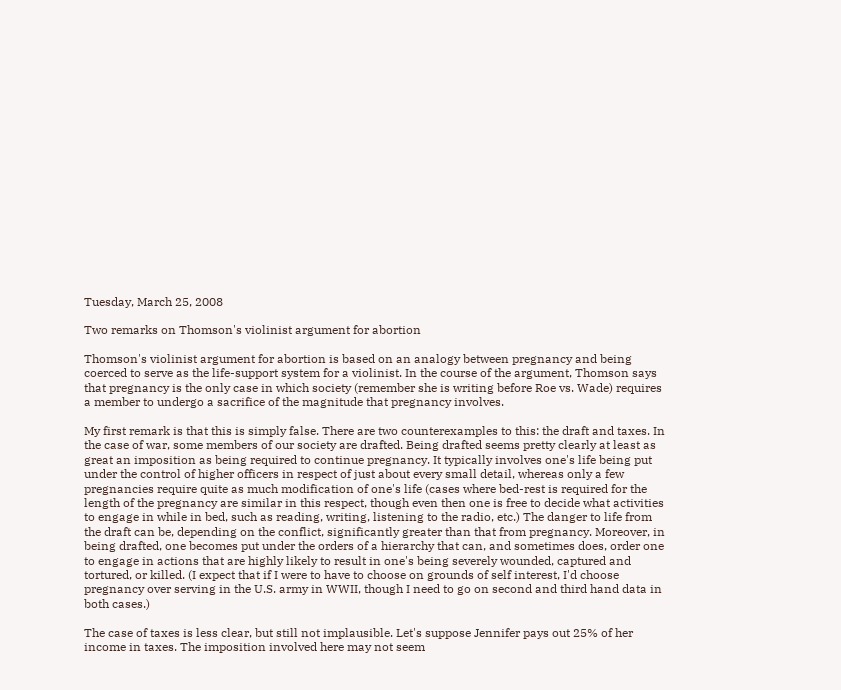Tuesday, March 25, 2008

Two remarks on Thomson's violinist argument for abortion

Thomson's violinist argument for abortion is based on an analogy between pregnancy and being coerced to serve as the life-support system for a violinist. In the course of the argument, Thomson says that pregnancy is the only case in which society (remember she is writing before Roe vs. Wade) requires a member to undergo a sacrifice of the magnitude that pregnancy involves.

My first remark is that this is simply false. There are two counterexamples to this: the draft and taxes. In the case of war, some members of our society are drafted. Being drafted seems pretty clearly at least as great an imposition as being required to continue pregnancy. It typically involves one's life being put under the control of higher officers in respect of just about every small detail, whereas only a few pregnancies require quite as much modification of one's life (cases where bed-rest is required for the length of the pregnancy are similar in this respect, though even then one is free to decide what activities to engage in while in bed, such as reading, writing, listening to the radio, etc.) The danger to life from the draft can be, depending on the conflict, significantly greater than that from pregnancy. Moreover, in being drafted, one becomes put under the orders of a hierarchy that can, and sometimes does, order one to engage in actions that are highly likely to result in one's being severely wounded, captured and tortured, or killed. (I expect that if I were to have to choose on grounds of self interest, I'd choose pregnancy over serving in the U.S. army in WWII, though I need to go on second and third hand data in both cases.)

The case of taxes is less clear, but still not implausible. Let's suppose Jennifer pays out 25% of her income in taxes. The imposition involved here may not seem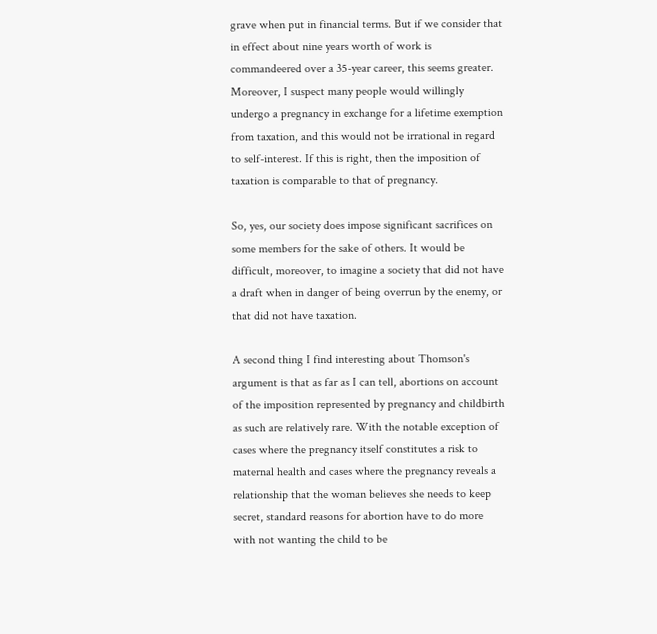grave when put in financial terms. But if we consider that in effect about nine years worth of work is commandeered over a 35-year career, this seems greater. Moreover, I suspect many people would willingly undergo a pregnancy in exchange for a lifetime exemption from taxation, and this would not be irrational in regard to self-interest. If this is right, then the imposition of taxation is comparable to that of pregnancy.

So, yes, our society does impose significant sacrifices on some members for the sake of others. It would be difficult, moreover, to imagine a society that did not have a draft when in danger of being overrun by the enemy, or that did not have taxation.

A second thing I find interesting about Thomson's argument is that as far as I can tell, abortions on account of the imposition represented by pregnancy and childbirth as such are relatively rare. With the notable exception of cases where the pregnancy itself constitutes a risk to maternal health and cases where the pregnancy reveals a relationship that the woman believes she needs to keep secret, standard reasons for abortion have to do more with not wanting the child to be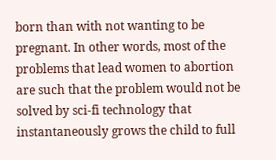born than with not wanting to be pregnant. In other words, most of the problems that lead women to abortion are such that the problem would not be solved by sci-fi technology that instantaneously grows the child to full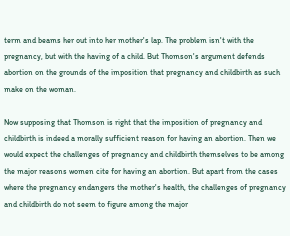term and beams her out into her mother's lap. The problem isn't with the pregnancy, but with the having of a child. But Thomson's argument defends abortion on the grounds of the imposition that pregnancy and childbirth as such make on the woman.

Now supposing that Thomson is right that the imposition of pregnancy and childbirth is indeed a morally sufficient reason for having an abortion. Then we would expect the challenges of pregnancy and childbirth themselves to be among the major reasons women cite for having an abortion. But apart from the cases where the pregnancy endangers the mother's health, the challenges of pregnancy and childbirth do not seem to figure among the major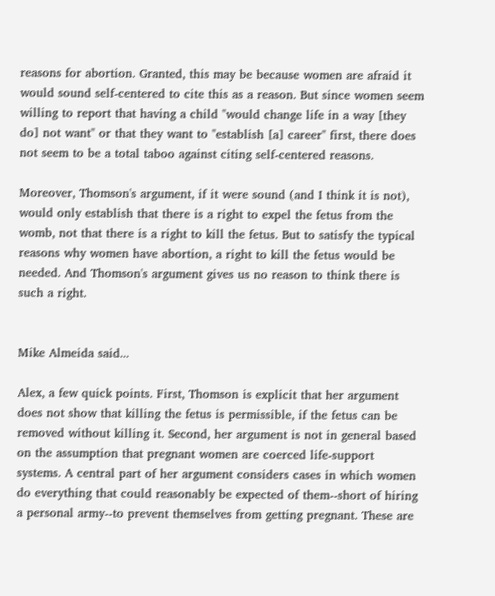reasons for abortion. Granted, this may be because women are afraid it would sound self-centered to cite this as a reason. But since women seem willing to report that having a child "would change life in a way [they do] not want" or that they want to "establish [a] career" first, there does not seem to be a total taboo against citing self-centered reasons.

Moreover, Thomson's argument, if it were sound (and I think it is not), would only establish that there is a right to expel the fetus from the womb, not that there is a right to kill the fetus. But to satisfy the typical reasons why women have abortion, a right to kill the fetus would be needed. And Thomson's argument gives us no reason to think there is such a right.


Mike Almeida said...

Alex, a few quick points. First, Thomson is explicit that her argument does not show that killing the fetus is permissible, if the fetus can be removed without killing it. Second, her argument is not in general based on the assumption that pregnant women are coerced life-support systems. A central part of her argument considers cases in which women do everything that could reasonably be expected of them--short of hiring a personal army--to prevent themselves from getting pregnant. These are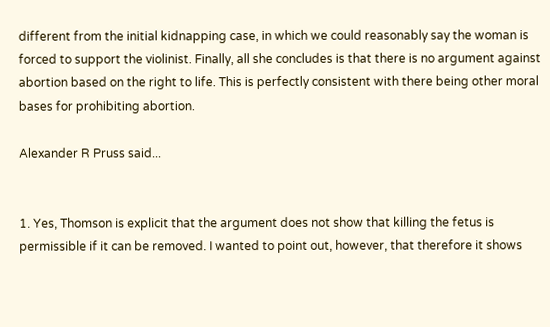different from the initial kidnapping case, in which we could reasonably say the woman is forced to support the violinist. Finally, all she concludes is that there is no argument against abortion based on the right to life. This is perfectly consistent with there being other moral bases for prohibiting abortion.

Alexander R Pruss said...


1. Yes, Thomson is explicit that the argument does not show that killing the fetus is permissible if it can be removed. I wanted to point out, however, that therefore it shows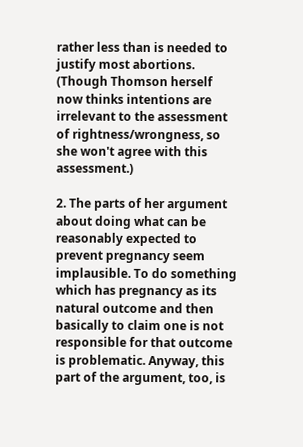rather less than is needed to justify most abortions. (Though Thomson herself now thinks intentions are irrelevant to the assessment of rightness/wrongness, so she won't agree with this assessment.)

2. The parts of her argument about doing what can be reasonably expected to prevent pregnancy seem implausible. To do something which has pregnancy as its natural outcome and then basically to claim one is not responsible for that outcome is problematic. Anyway, this part of the argument, too, is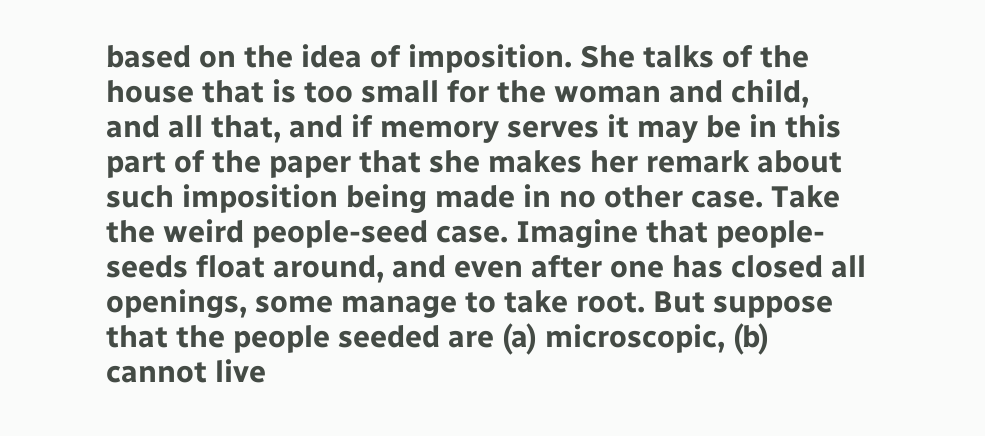based on the idea of imposition. She talks of the house that is too small for the woman and child, and all that, and if memory serves it may be in this part of the paper that she makes her remark about such imposition being made in no other case. Take the weird people-seed case. Imagine that people-seeds float around, and even after one has closed all openings, some manage to take root. But suppose that the people seeded are (a) microscopic, (b) cannot live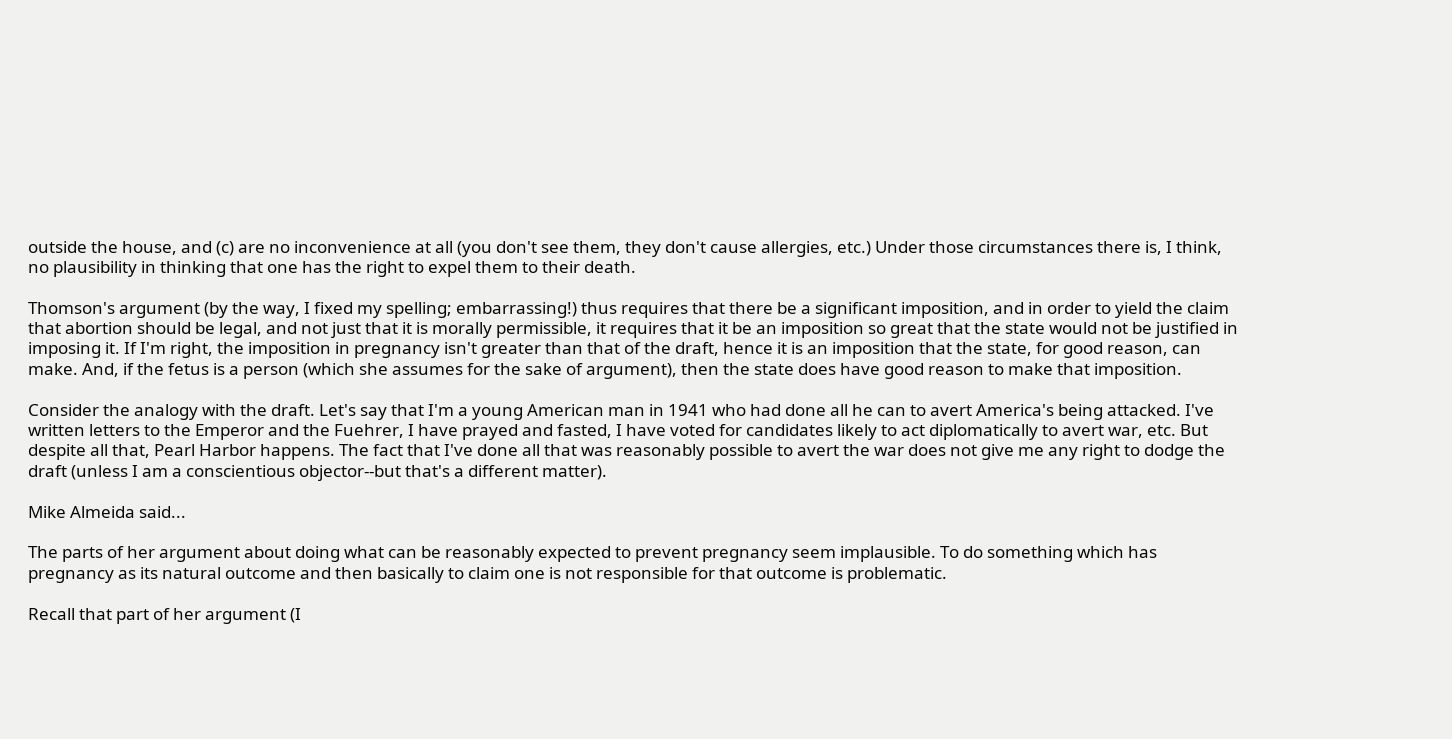outside the house, and (c) are no inconvenience at all (you don't see them, they don't cause allergies, etc.) Under those circumstances there is, I think, no plausibility in thinking that one has the right to expel them to their death.

Thomson's argument (by the way, I fixed my spelling; embarrassing!) thus requires that there be a significant imposition, and in order to yield the claim that abortion should be legal, and not just that it is morally permissible, it requires that it be an imposition so great that the state would not be justified in imposing it. If I'm right, the imposition in pregnancy isn't greater than that of the draft, hence it is an imposition that the state, for good reason, can make. And, if the fetus is a person (which she assumes for the sake of argument), then the state does have good reason to make that imposition.

Consider the analogy with the draft. Let's say that I'm a young American man in 1941 who had done all he can to avert America's being attacked. I've written letters to the Emperor and the Fuehrer, I have prayed and fasted, I have voted for candidates likely to act diplomatically to avert war, etc. But despite all that, Pearl Harbor happens. The fact that I've done all that was reasonably possible to avert the war does not give me any right to dodge the draft (unless I am a conscientious objector--but that's a different matter).

Mike Almeida said...

The parts of her argument about doing what can be reasonably expected to prevent pregnancy seem implausible. To do something which has pregnancy as its natural outcome and then basically to claim one is not responsible for that outcome is problematic.

Recall that part of her argument (I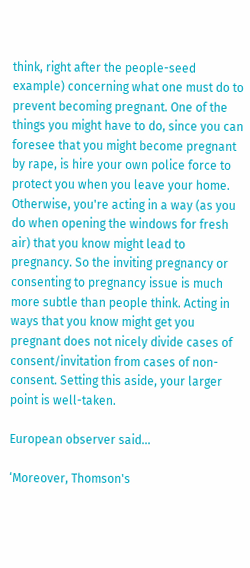think, right after the people-seed example) concerning what one must do to prevent becoming pregnant. One of the things you might have to do, since you can foresee that you might become pregnant by rape, is hire your own police force to protect you when you leave your home. Otherwise, you're acting in a way (as you do when opening the windows for fresh air) that you know might lead to pregnancy. So the inviting pregnancy or consenting to pregnancy issue is much more subtle than people think. Acting in ways that you know might get you pregnant does not nicely divide cases of consent/invitation from cases of non-consent. Setting this aside, your larger point is well-taken.

European observer said...

‘Moreover, Thomson's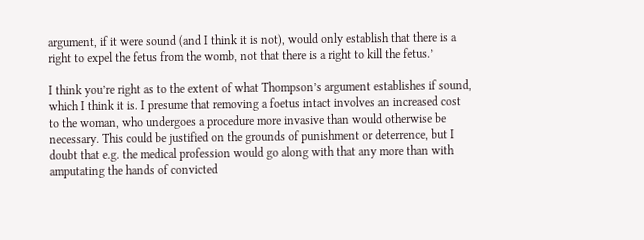argument, if it were sound (and I think it is not), would only establish that there is a right to expel the fetus from the womb, not that there is a right to kill the fetus.’

I think you’re right as to the extent of what Thompson’s argument establishes if sound, which I think it is. I presume that removing a foetus intact involves an increased cost to the woman, who undergoes a procedure more invasive than would otherwise be necessary. This could be justified on the grounds of punishment or deterrence, but I doubt that e.g. the medical profession would go along with that any more than with amputating the hands of convicted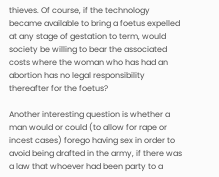thieves. Of course, if the technology became available to bring a foetus expelled at any stage of gestation to term, would society be willing to bear the associated costs where the woman who has had an abortion has no legal responsibility thereafter for the foetus?

Another interesting question is whether a man would or could (to allow for rape or incest cases) forego having sex in order to avoid being drafted in the army, if there was a law that whoever had been party to a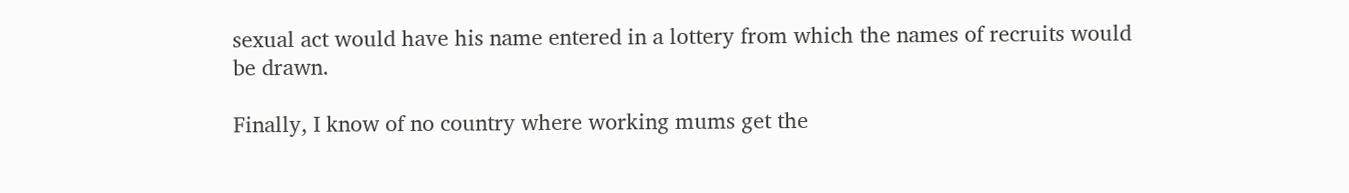sexual act would have his name entered in a lottery from which the names of recruits would be drawn.

Finally, I know of no country where working mums get the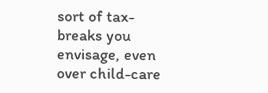sort of tax-breaks you envisage, even over child-care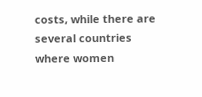costs, while there are several countries where women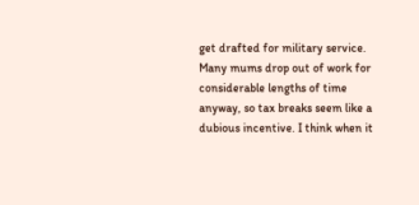get drafted for military service. Many mums drop out of work for considerable lengths of time anyway, so tax breaks seem like a dubious incentive. I think when it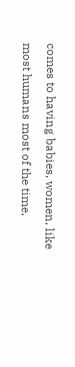comes to having babies, women, like most humans most of the time,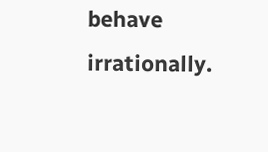behave irrationally.